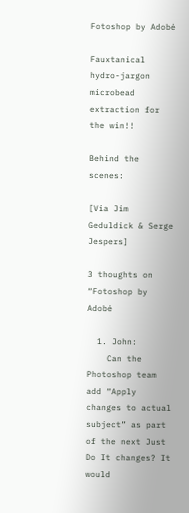Fotoshop by Adobé

Fauxtanical hydro-jargon microbead extraction for the win!!

Behind the scenes:

[Via Jim Geduldick & Serge Jespers]

3 thoughts on “Fotoshop by Adobé

  1. John:
    Can the Photoshop team add “Apply changes to actual subject” as part of the next Just Do It changes? It would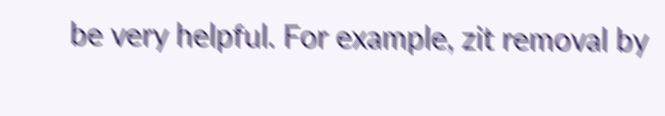be very helpful. For example, zit removal by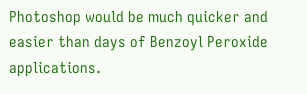Photoshop would be much quicker and easier than days of Benzoyl Peroxide applications.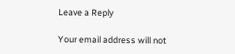Leave a Reply

Your email address will not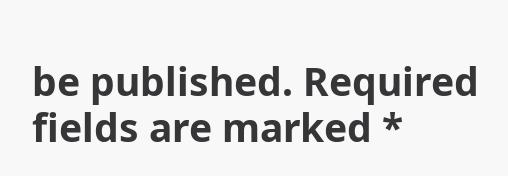be published. Required fields are marked *